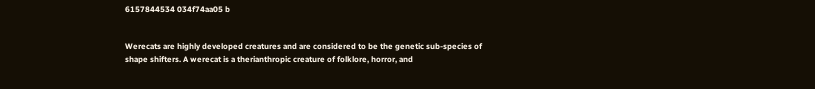6157844534 034f74aa05 b


Werecats are highly developed creatures and are considered to be the genetic sub-species of shape shifters. A werecat is a therianthropic creature of folklore, horror, and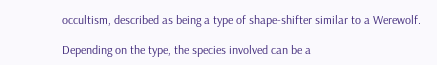occultism, described as being a type of shape-shifter similar to a Werewolf.

Depending on the type, the species involved can be a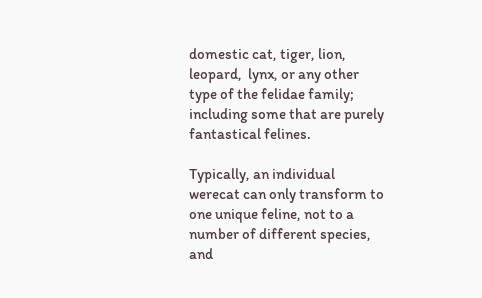domestic cat, tiger, lion, leopard,  lynx, or any other type of the felidae family; including some that are purely fantastical felines.

Typically, an individual werecat can only transform to one unique feline, not to a number of different species, and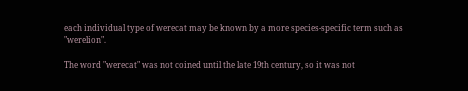each individual type of werecat may be known by a more species-specific term such as "werelion".

The word "werecat" was not coined until the late 19th century, so it was not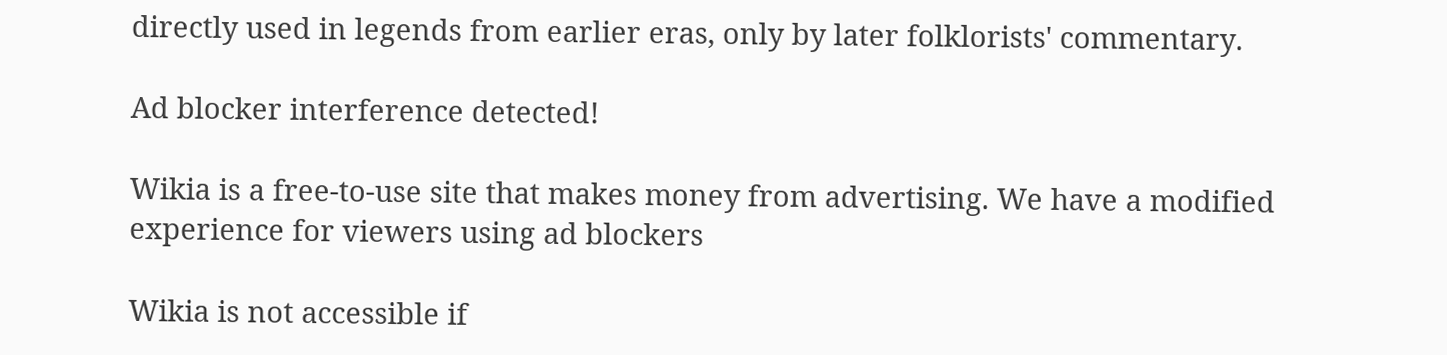directly used in legends from earlier eras, only by later folklorists' commentary.

Ad blocker interference detected!

Wikia is a free-to-use site that makes money from advertising. We have a modified experience for viewers using ad blockers

Wikia is not accessible if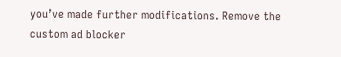you’ve made further modifications. Remove the custom ad blocker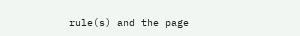rule(s) and the page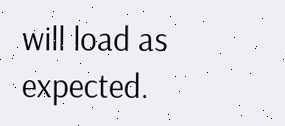will load as expected.